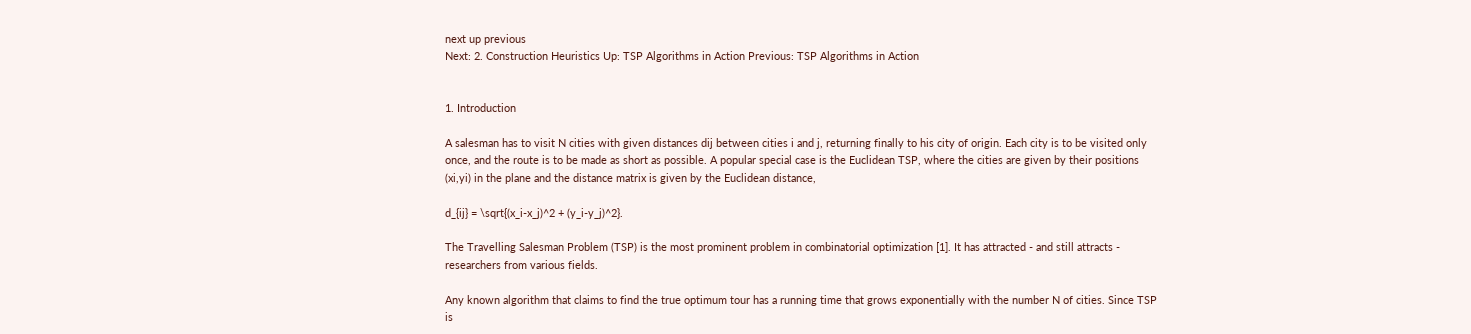next up previous
Next: 2. Construction Heuristics Up: TSP Algorithms in Action Previous: TSP Algorithms in Action


1. Introduction

A salesman has to visit N cities with given distances dij between cities i and j, returning finally to his city of origin. Each city is to be visited only once, and the route is to be made as short as possible. A popular special case is the Euclidean TSP, where the cities are given by their positions (xi,yi) in the plane and the distance matrix is given by the Euclidean distance,

d_{ij} = \sqrt{(x_i-x_j)^2 + (y_i-y_j)^2}.

The Travelling Salesman Problem (TSP) is the most prominent problem in combinatorial optimization [1]. It has attracted - and still attracts - researchers from various fields.

Any known algorithm that claims to find the true optimum tour has a running time that grows exponentially with the number N of cities. Since TSP is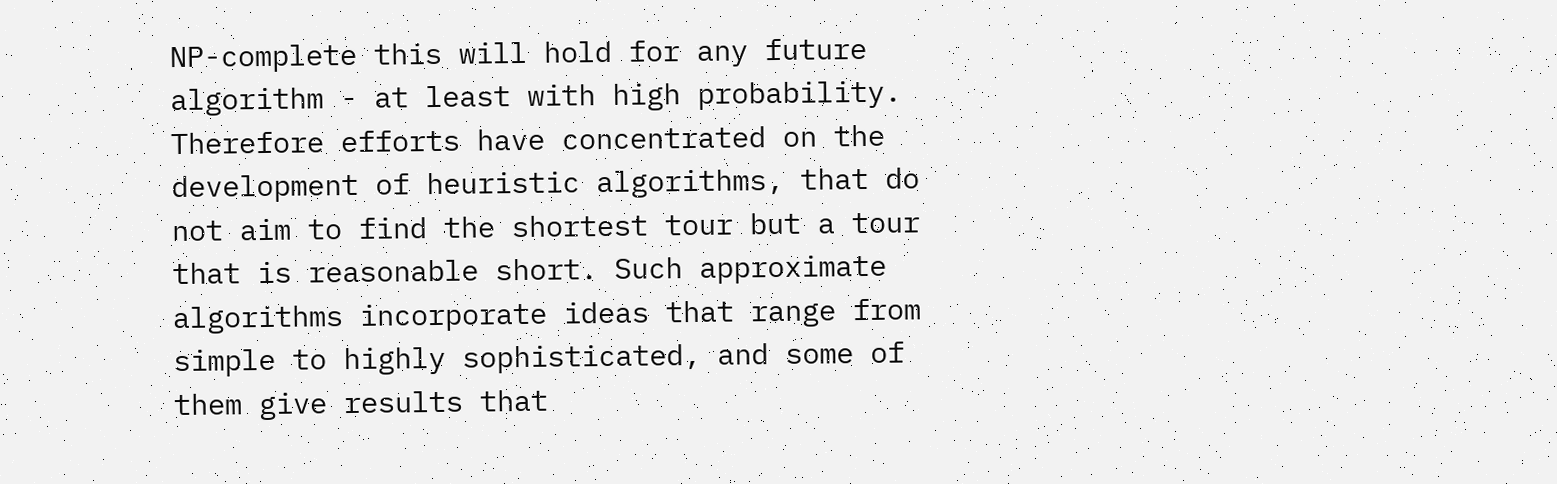NP-complete this will hold for any future algorithm - at least with high probability. Therefore efforts have concentrated on the development of heuristic algorithms, that do not aim to find the shortest tour but a tour that is reasonable short. Such approximate algorithms incorporate ideas that range from simple to highly sophisticated, and some of them give results that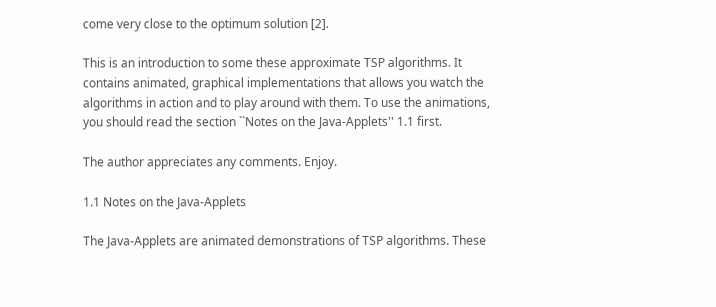come very close to the optimum solution [2].

This is an introduction to some these approximate TSP algorithms. It contains animated, graphical implementations that allows you watch the algorithms in action and to play around with them. To use the animations, you should read the section ``Notes on the Java-Applets'' 1.1 first.

The author appreciates any comments. Enjoy.

1.1 Notes on the Java-Applets

The Java-Applets are animated demonstrations of TSP algorithms. These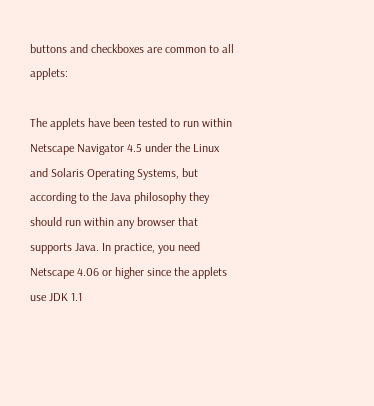buttons and checkboxes are common to all applets:

The applets have been tested to run within Netscape Navigator 4.5 under the Linux and Solaris Operating Systems, but according to the Java philosophy they should run within any browser that supports Java. In practice, you need Netscape 4.06 or higher since the applets use JDK 1.1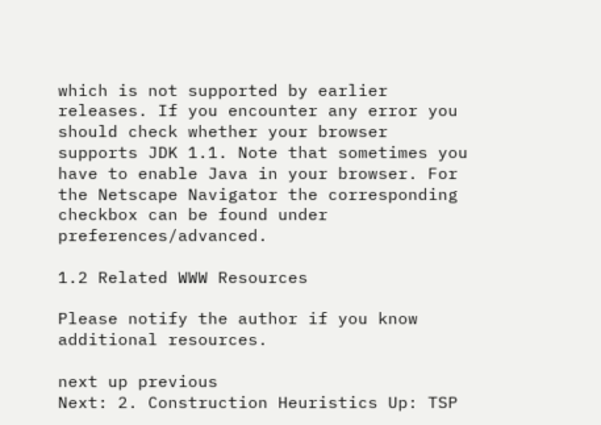which is not supported by earlier releases. If you encounter any error you should check whether your browser supports JDK 1.1. Note that sometimes you have to enable Java in your browser. For the Netscape Navigator the corresponding checkbox can be found under preferences/advanced.

1.2 Related WWW Resources

Please notify the author if you know additional resources.

next up previous
Next: 2. Construction Heuristics Up: TSP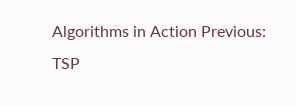Algorithms in Action Previous: TSP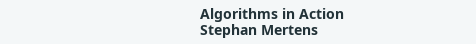Algorithms in Action
Stephan Mertens